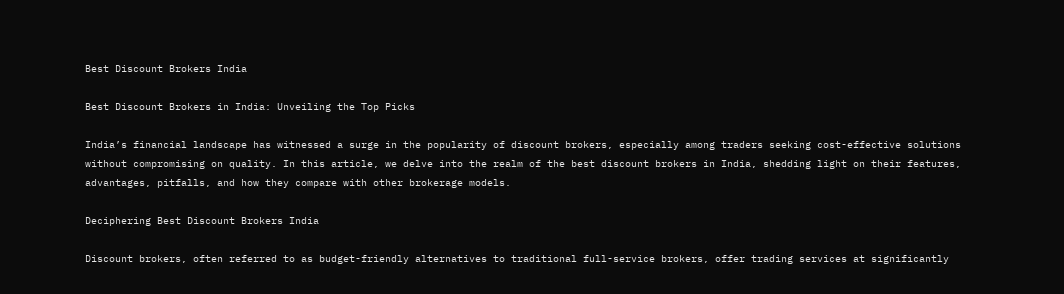Best Discount Brokers India

Best Discount Brokers in India: Unveiling the Top Picks

India’s financial landscape has witnessed a surge in the popularity of discount brokers, especially among traders seeking cost-effective solutions without compromising on quality. In this article, we delve into the realm of the best discount brokers in India, shedding light on their features, advantages, pitfalls, and how they compare with other brokerage models.

Deciphering Best Discount Brokers India

Discount brokers, often referred to as budget-friendly alternatives to traditional full-service brokers, offer trading services at significantly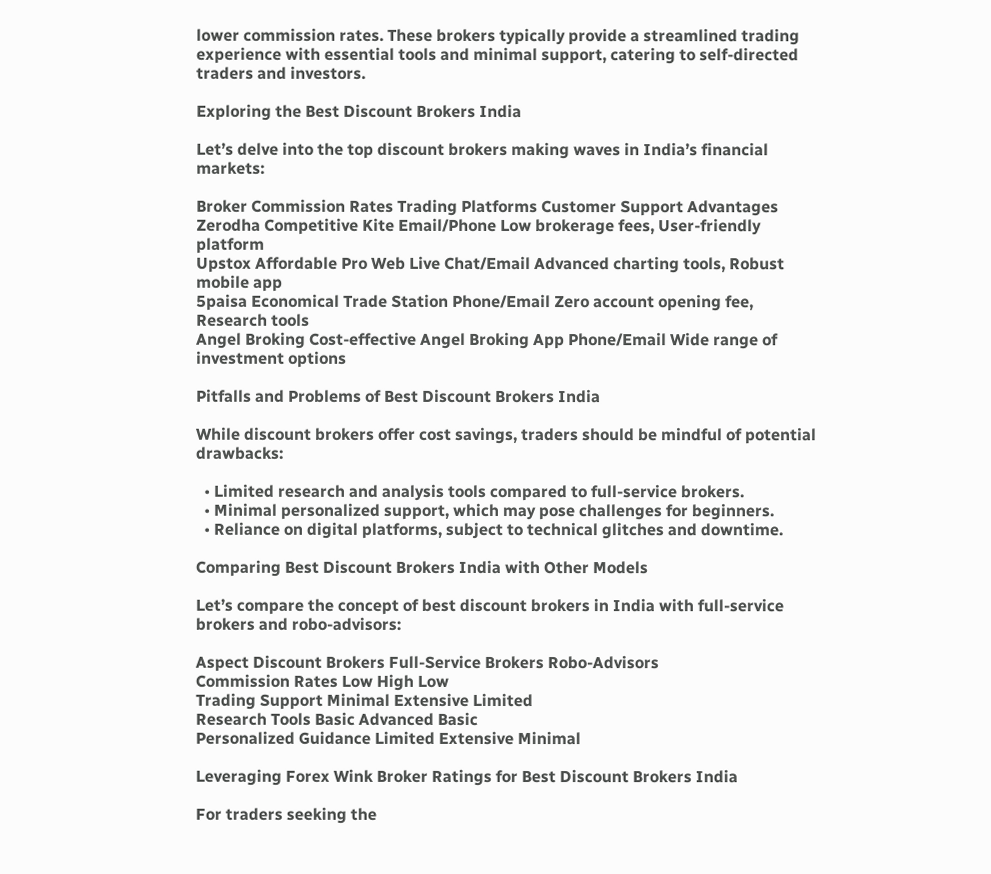lower commission rates. These brokers typically provide a streamlined trading experience with essential tools and minimal support, catering to self-directed traders and investors.

Exploring the Best Discount Brokers India

Let’s delve into the top discount brokers making waves in India’s financial markets:

Broker Commission Rates Trading Platforms Customer Support Advantages
Zerodha Competitive Kite Email/Phone Low brokerage fees, User-friendly platform
Upstox Affordable Pro Web Live Chat/Email Advanced charting tools, Robust mobile app
5paisa Economical Trade Station Phone/Email Zero account opening fee, Research tools
Angel Broking Cost-effective Angel Broking App Phone/Email Wide range of investment options

Pitfalls and Problems of Best Discount Brokers India

While discount brokers offer cost savings, traders should be mindful of potential drawbacks:

  • Limited research and analysis tools compared to full-service brokers.
  • Minimal personalized support, which may pose challenges for beginners.
  • Reliance on digital platforms, subject to technical glitches and downtime.

Comparing Best Discount Brokers India with Other Models

Let’s compare the concept of best discount brokers in India with full-service brokers and robo-advisors:

Aspect Discount Brokers Full-Service Brokers Robo-Advisors
Commission Rates Low High Low
Trading Support Minimal Extensive Limited
Research Tools Basic Advanced Basic
Personalized Guidance Limited Extensive Minimal

Leveraging Forex Wink Broker Ratings for Best Discount Brokers India

For traders seeking the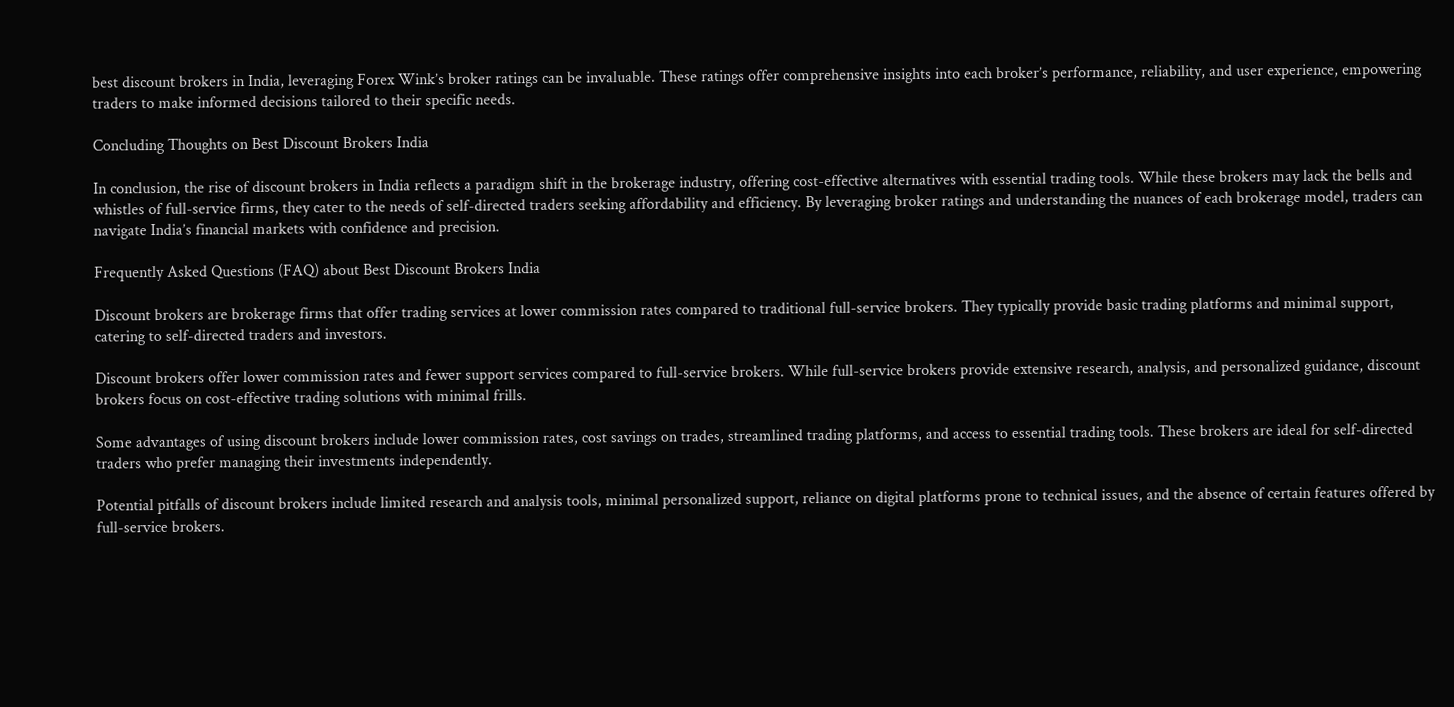best discount brokers in India, leveraging Forex Wink’s broker ratings can be invaluable. These ratings offer comprehensive insights into each broker’s performance, reliability, and user experience, empowering traders to make informed decisions tailored to their specific needs.

Concluding Thoughts on Best Discount Brokers India

In conclusion, the rise of discount brokers in India reflects a paradigm shift in the brokerage industry, offering cost-effective alternatives with essential trading tools. While these brokers may lack the bells and whistles of full-service firms, they cater to the needs of self-directed traders seeking affordability and efficiency. By leveraging broker ratings and understanding the nuances of each brokerage model, traders can navigate India’s financial markets with confidence and precision.

Frequently Asked Questions (FAQ) about Best Discount Brokers India

Discount brokers are brokerage firms that offer trading services at lower commission rates compared to traditional full-service brokers. They typically provide basic trading platforms and minimal support, catering to self-directed traders and investors.

Discount brokers offer lower commission rates and fewer support services compared to full-service brokers. While full-service brokers provide extensive research, analysis, and personalized guidance, discount brokers focus on cost-effective trading solutions with minimal frills.

Some advantages of using discount brokers include lower commission rates, cost savings on trades, streamlined trading platforms, and access to essential trading tools. These brokers are ideal for self-directed traders who prefer managing their investments independently.

Potential pitfalls of discount brokers include limited research and analysis tools, minimal personalized support, reliance on digital platforms prone to technical issues, and the absence of certain features offered by full-service brokers.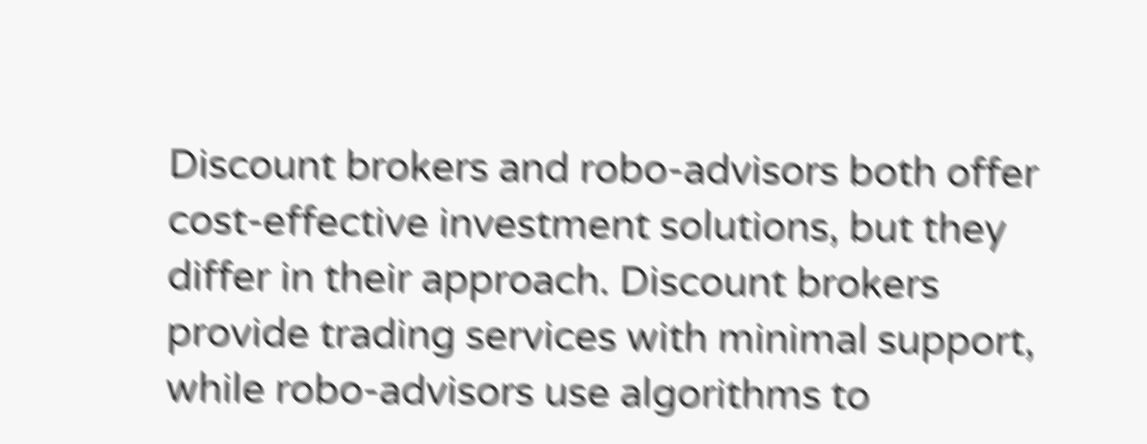Discount brokers and robo-advisors both offer cost-effective investment solutions, but they differ in their approach. Discount brokers provide trading services with minimal support, while robo-advisors use algorithms to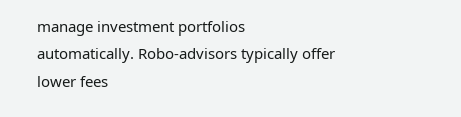manage investment portfolios automatically. Robo-advisors typically offer lower fees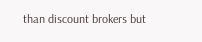than discount brokers but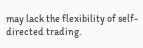may lack the flexibility of self-directed trading.